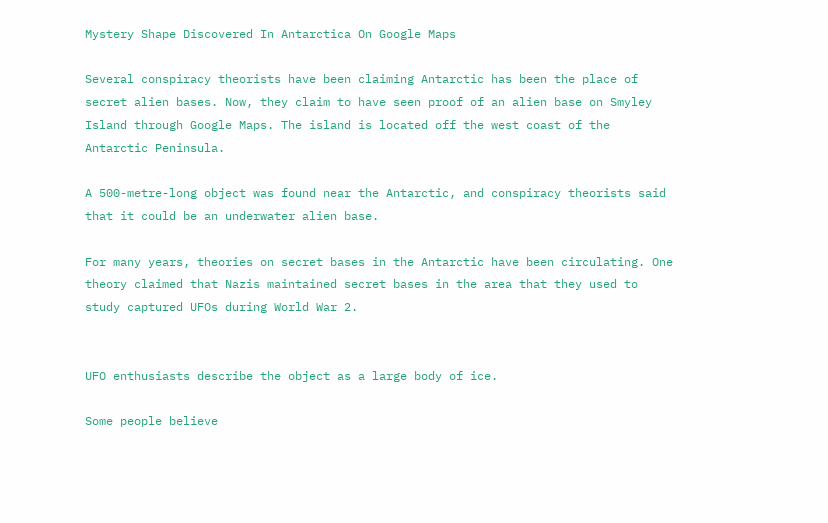Mystery Shape Discovered In Antarctica On Google Maps

Several conspiracy theorists have been claiming Antarctic has been the place of secret alien bases. Now, they claim to have seen proof of an alien base on Smyley Island through Google Maps. The island is located off the west coast of the Antarctic Peninsula.

A 500-metre-long object was found near the Antarctic, and conspiracy theorists said that it could be an underwater alien base.

For many years, theories on secret bases in the Antarctic have been circulating. One theory claimed that Nazis maintained secret bases in the area that they used to study captured UFOs during World War 2.


UFO enthusiasts describe the object as a large body of ice.

Some people believe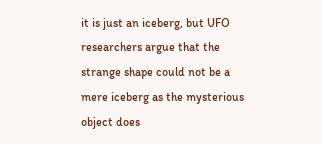it is just an iceberg, but UFO researchers argue that the strange shape could not be a mere iceberg as the mysterious object does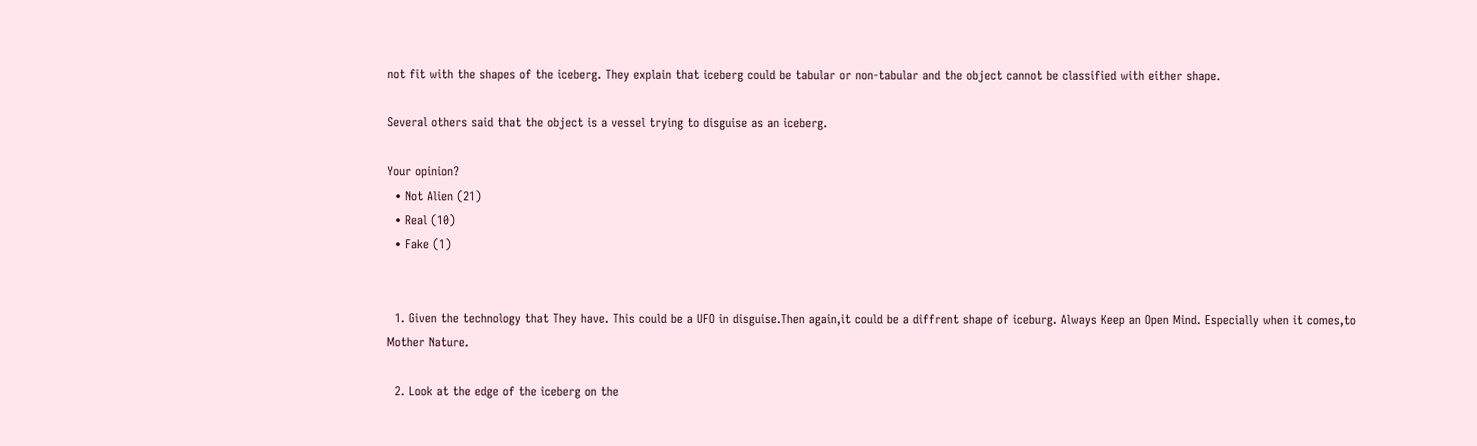not fit with the shapes of the iceberg. They explain that iceberg could be tabular or non-tabular and the object cannot be classified with either shape.

Several others said that the object is a vessel trying to disguise as an iceberg.

Your opinion?
  • Not Alien (21)
  • Real (10)
  • Fake (1)


  1. Given the technology that They have. This could be a UFO in disguise.Then again,it could be a diffrent shape of iceburg. Always Keep an Open Mind. Especially when it comes,to Mother Nature.

  2. Look at the edge of the iceberg on the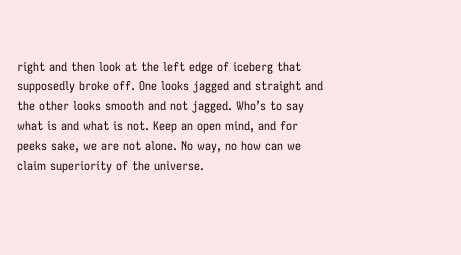right and then look at the left edge of iceberg that supposedly broke off. One looks jagged and straight and the other looks smooth and not jagged. Who’s to say what is and what is not. Keep an open mind, and for peeks sake, we are not alone. No way, no how can we claim superiority of the universe.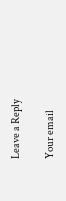Leave a Reply

Your email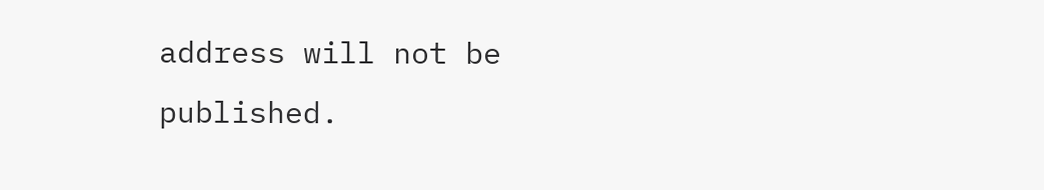address will not be published.